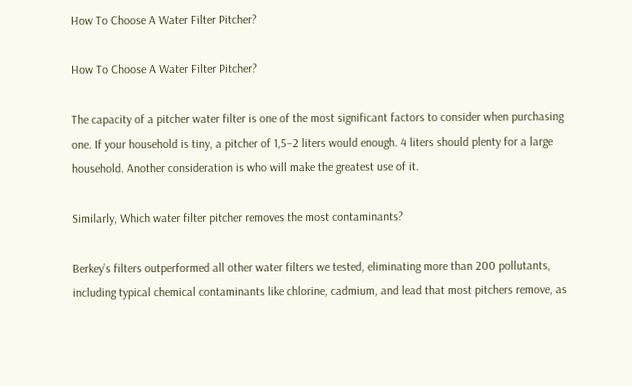How To Choose A Water Filter Pitcher?

How To Choose A Water Filter Pitcher?

The capacity of a pitcher water filter is one of the most significant factors to consider when purchasing one. If your household is tiny, a pitcher of 1,5–2 liters would enough. 4 liters should plenty for a large household. Another consideration is who will make the greatest use of it.

Similarly, Which water filter pitcher removes the most contaminants?

Berkey’s filters outperformed all other water filters we tested, eliminating more than 200 pollutants, including typical chemical contaminants like chlorine, cadmium, and lead that most pitchers remove, as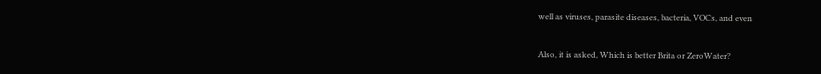well as viruses, parasite diseases, bacteria, VOCs, and even

Also, it is asked, Which is better Brita or ZeroWater?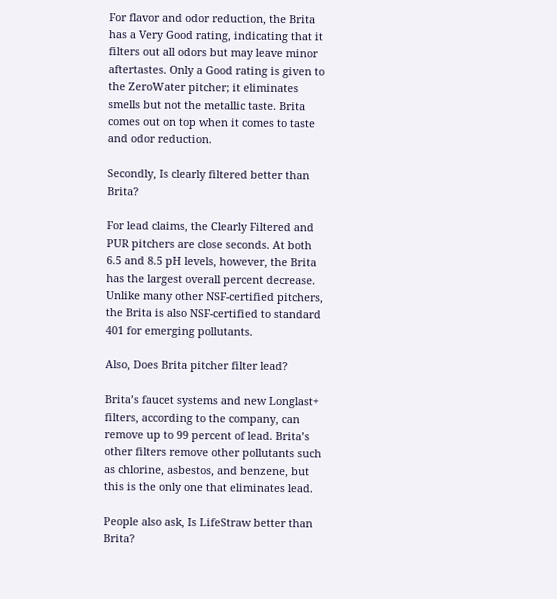For flavor and odor reduction, the Brita has a Very Good rating, indicating that it filters out all odors but may leave minor aftertastes. Only a Good rating is given to the ZeroWater pitcher; it eliminates smells but not the metallic taste. Brita comes out on top when it comes to taste and odor reduction.

Secondly, Is clearly filtered better than Brita?

For lead claims, the Clearly Filtered and PUR pitchers are close seconds. At both 6.5 and 8.5 pH levels, however, the Brita has the largest overall percent decrease. Unlike many other NSF-certified pitchers, the Brita is also NSF-certified to standard 401 for emerging pollutants.

Also, Does Brita pitcher filter lead?

Brita’s faucet systems and new Longlast+ filters, according to the company, can remove up to 99 percent of lead. Brita’s other filters remove other pollutants such as chlorine, asbestos, and benzene, but this is the only one that eliminates lead.

People also ask, Is LifeStraw better than Brita?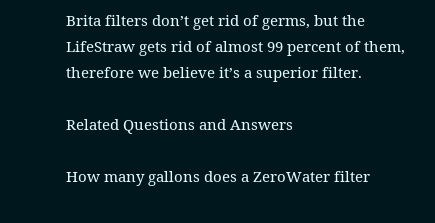Brita filters don’t get rid of germs, but the LifeStraw gets rid of almost 99 percent of them, therefore we believe it’s a superior filter.

Related Questions and Answers

How many gallons does a ZeroWater filter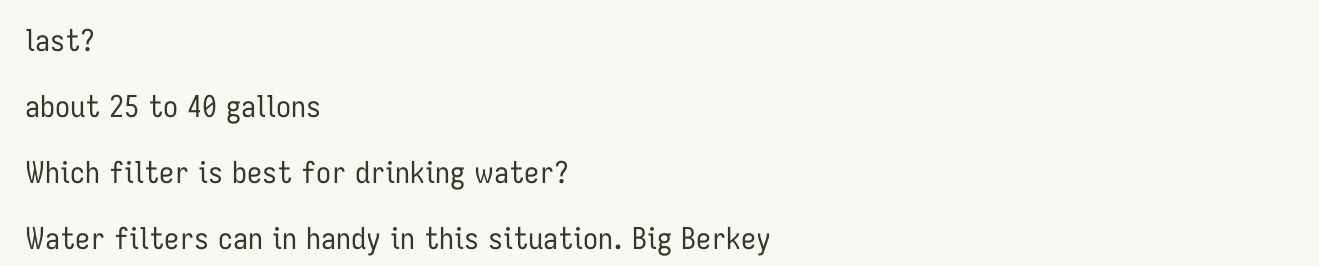last?

about 25 to 40 gallons

Which filter is best for drinking water?

Water filters can in handy in this situation. Big Berkey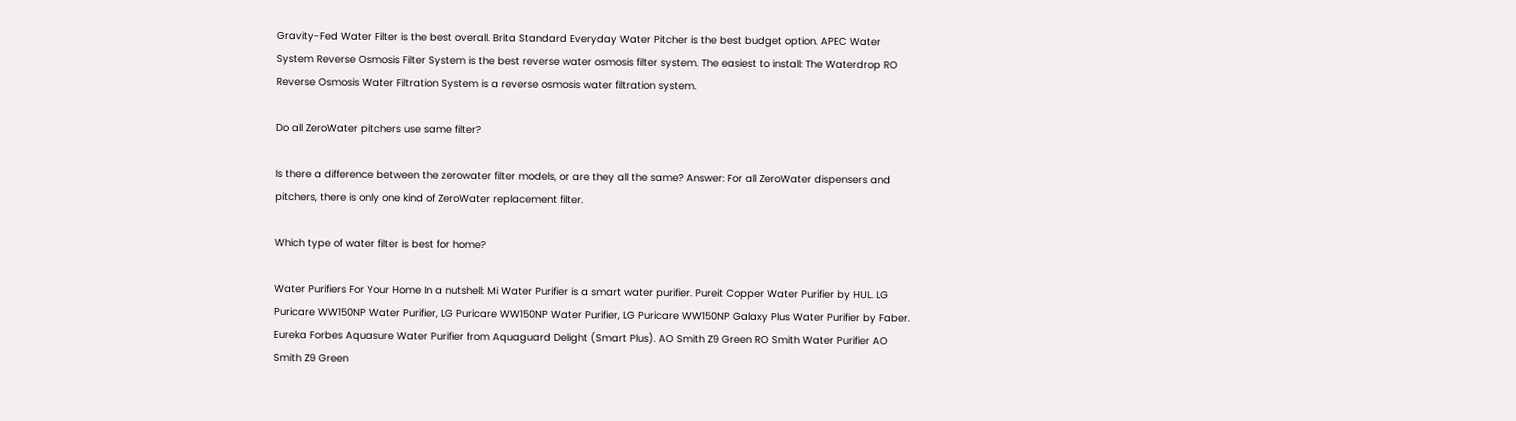Gravity-Fed Water Filter is the best overall. Brita Standard Everyday Water Pitcher is the best budget option. APEC Water System Reverse Osmosis Filter System is the best reverse water osmosis filter system. The easiest to install: The Waterdrop RO Reverse Osmosis Water Filtration System is a reverse osmosis water filtration system.

Do all ZeroWater pitchers use same filter?

Is there a difference between the zerowater filter models, or are they all the same? Answer: For all ZeroWater dispensers and pitchers, there is only one kind of ZeroWater replacement filter.

Which type of water filter is best for home?

Water Purifiers For Your Home In a nutshell: Mi Water Purifier is a smart water purifier. Pureit Copper Water Purifier by HUL. LG Puricare WW150NP Water Purifier, LG Puricare WW150NP Water Purifier, LG Puricare WW150NP Galaxy Plus Water Purifier by Faber. Eureka Forbes Aquasure Water Purifier from Aquaguard Delight (Smart Plus). AO Smith Z9 Green RO Smith Water Purifier AO Smith Z9 Green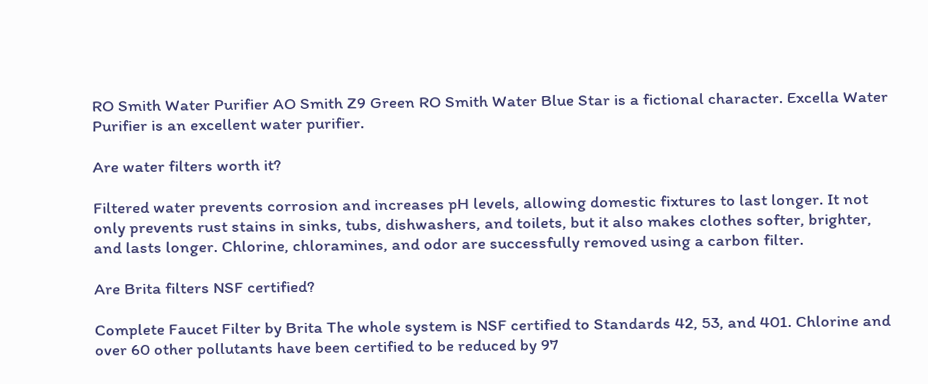RO Smith Water Purifier AO Smith Z9 Green RO Smith Water Blue Star is a fictional character. Excella Water Purifier is an excellent water purifier.

Are water filters worth it?

Filtered water prevents corrosion and increases pH levels, allowing domestic fixtures to last longer. It not only prevents rust stains in sinks, tubs, dishwashers, and toilets, but it also makes clothes softer, brighter, and lasts longer. Chlorine, chloramines, and odor are successfully removed using a carbon filter.

Are Brita filters NSF certified?

Complete Faucet Filter by Brita The whole system is NSF certified to Standards 42, 53, and 401. Chlorine and over 60 other pollutants have been certified to be reduced by 97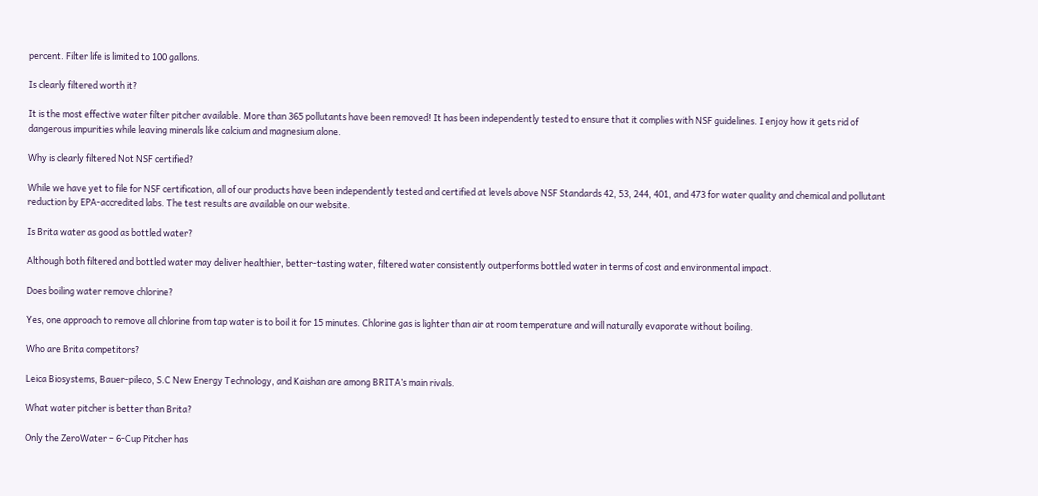percent. Filter life is limited to 100 gallons.

Is clearly filtered worth it?

It is the most effective water filter pitcher available. More than 365 pollutants have been removed! It has been independently tested to ensure that it complies with NSF guidelines. I enjoy how it gets rid of dangerous impurities while leaving minerals like calcium and magnesium alone.

Why is clearly filtered Not NSF certified?

While we have yet to file for NSF certification, all of our products have been independently tested and certified at levels above NSF Standards 42, 53, 244, 401, and 473 for water quality and chemical and pollutant reduction by EPA-accredited labs. The test results are available on our website.

Is Brita water as good as bottled water?

Although both filtered and bottled water may deliver healthier, better-tasting water, filtered water consistently outperforms bottled water in terms of cost and environmental impact.

Does boiling water remove chlorine?

Yes, one approach to remove all chlorine from tap water is to boil it for 15 minutes. Chlorine gas is lighter than air at room temperature and will naturally evaporate without boiling.

Who are Brita competitors?

Leica Biosystems, Bauer-pileco, S.C New Energy Technology, and Kaishan are among BRITA’s main rivals.

What water pitcher is better than Brita?

Only the ZeroWater – 6-Cup Pitcher has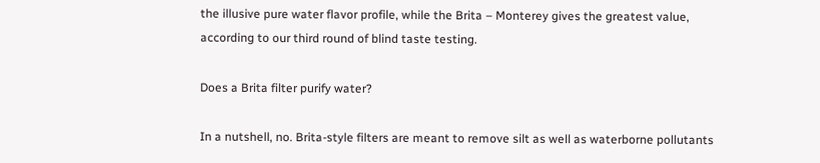the illusive pure water flavor profile, while the Brita – Monterey gives the greatest value, according to our third round of blind taste testing.

Does a Brita filter purify water?

In a nutshell, no. Brita-style filters are meant to remove silt as well as waterborne pollutants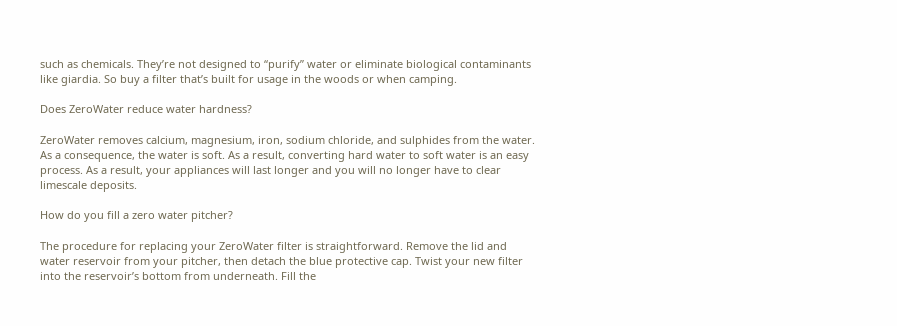such as chemicals. They’re not designed to “purify” water or eliminate biological contaminants like giardia. So buy a filter that’s built for usage in the woods or when camping.

Does ZeroWater reduce water hardness?

ZeroWater removes calcium, magnesium, iron, sodium chloride, and sulphides from the water. As a consequence, the water is soft. As a result, converting hard water to soft water is an easy process. As a result, your appliances will last longer and you will no longer have to clear limescale deposits.

How do you fill a zero water pitcher?

The procedure for replacing your ZeroWater filter is straightforward. Remove the lid and water reservoir from your pitcher, then detach the blue protective cap. Twist your new filter into the reservoir’s bottom from underneath. Fill the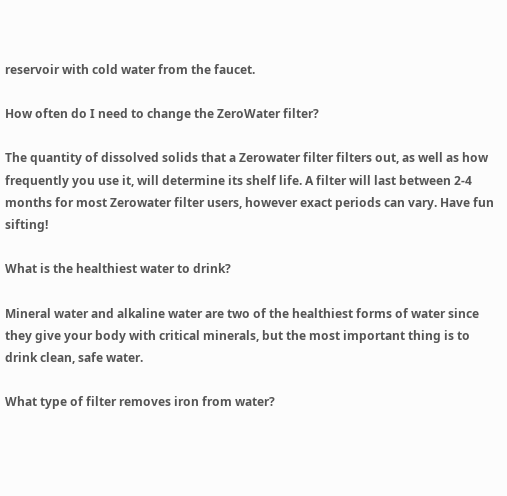reservoir with cold water from the faucet.

How often do I need to change the ZeroWater filter?

The quantity of dissolved solids that a Zerowater filter filters out, as well as how frequently you use it, will determine its shelf life. A filter will last between 2-4 months for most Zerowater filter users, however exact periods can vary. Have fun sifting!

What is the healthiest water to drink?

Mineral water and alkaline water are two of the healthiest forms of water since they give your body with critical minerals, but the most important thing is to drink clean, safe water.

What type of filter removes iron from water?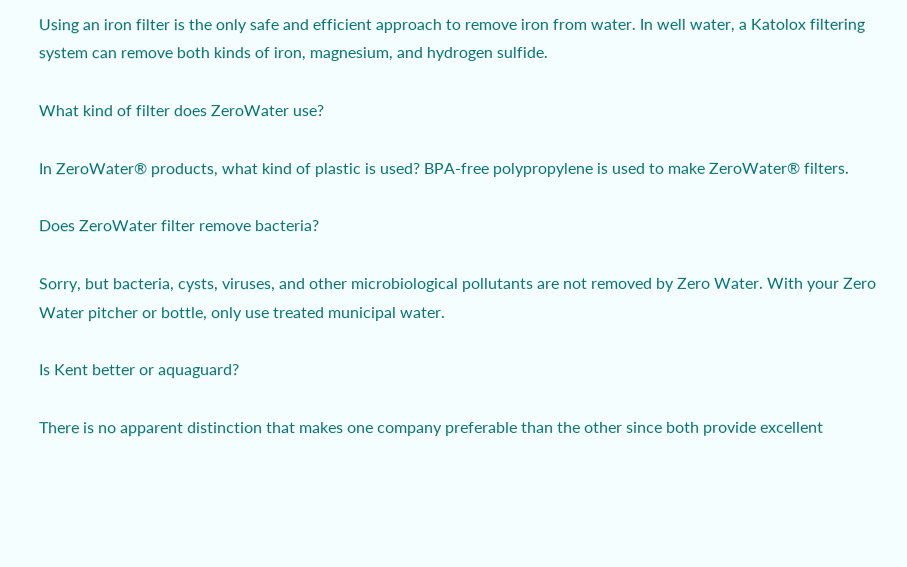Using an iron filter is the only safe and efficient approach to remove iron from water. In well water, a Katolox filtering system can remove both kinds of iron, magnesium, and hydrogen sulfide.

What kind of filter does ZeroWater use?

In ZeroWater® products, what kind of plastic is used? BPA-free polypropylene is used to make ZeroWater® filters.

Does ZeroWater filter remove bacteria?

Sorry, but bacteria, cysts, viruses, and other microbiological pollutants are not removed by Zero Water. With your Zero Water pitcher or bottle, only use treated municipal water.

Is Kent better or aquaguard?

There is no apparent distinction that makes one company preferable than the other since both provide excellent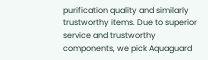purification quality and similarly trustworthy items. Due to superior service and trustworthy components, we pick Aquaguard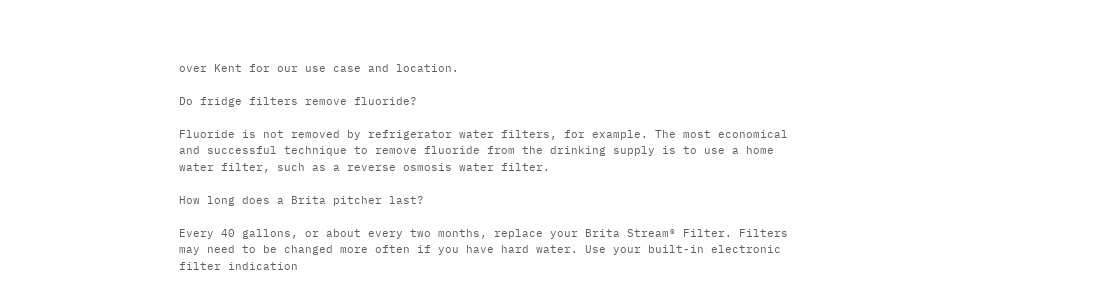over Kent for our use case and location.

Do fridge filters remove fluoride?

Fluoride is not removed by refrigerator water filters, for example. The most economical and successful technique to remove fluoride from the drinking supply is to use a home water filter, such as a reverse osmosis water filter.

How long does a Brita pitcher last?

Every 40 gallons, or about every two months, replace your Brita Stream® Filter. Filters may need to be changed more often if you have hard water. Use your built-in electronic filter indication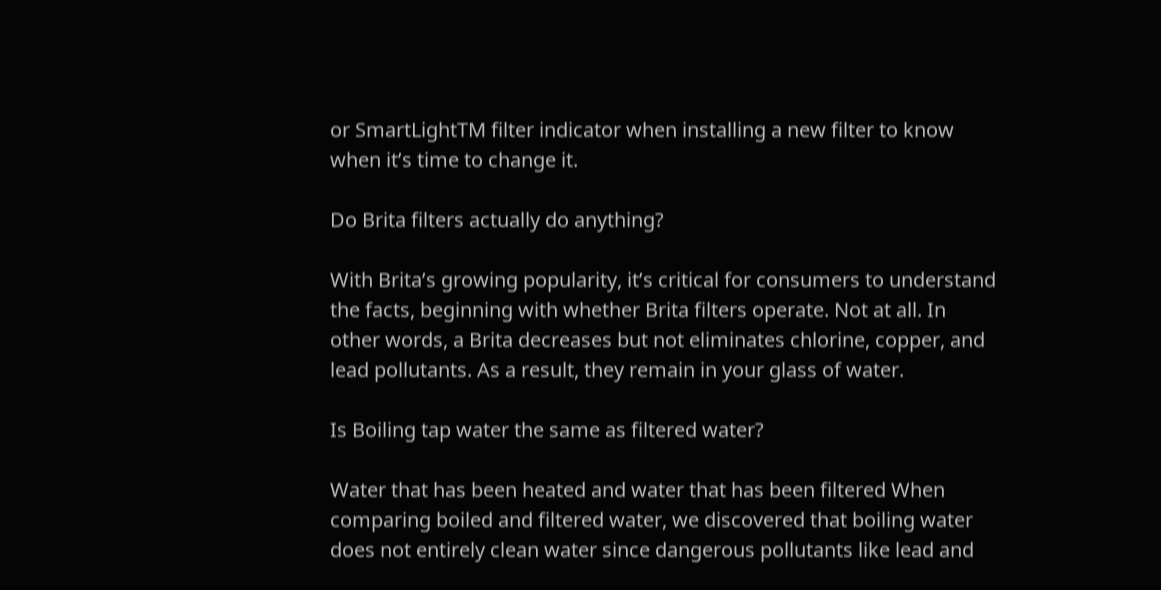or SmartLightTM filter indicator when installing a new filter to know when it’s time to change it.

Do Brita filters actually do anything?

With Brita’s growing popularity, it’s critical for consumers to understand the facts, beginning with whether Brita filters operate. Not at all. In other words, a Brita decreases but not eliminates chlorine, copper, and lead pollutants. As a result, they remain in your glass of water.

Is Boiling tap water the same as filtered water?

Water that has been heated and water that has been filtered When comparing boiled and filtered water, we discovered that boiling water does not entirely clean water since dangerous pollutants like lead and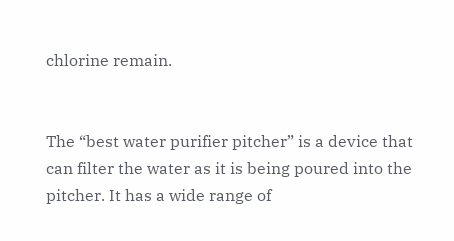chlorine remain.


The “best water purifier pitcher” is a device that can filter the water as it is being poured into the pitcher. It has a wide range of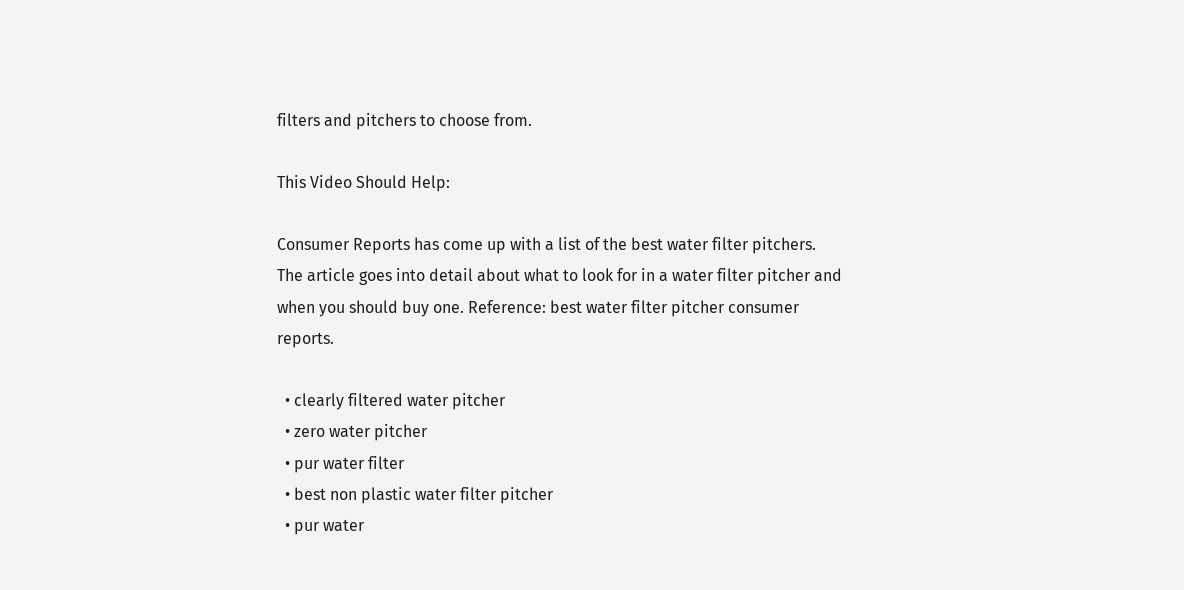filters and pitchers to choose from.

This Video Should Help:

Consumer Reports has come up with a list of the best water filter pitchers. The article goes into detail about what to look for in a water filter pitcher and when you should buy one. Reference: best water filter pitcher consumer reports.

  • clearly filtered water pitcher
  • zero water pitcher
  • pur water filter
  • best non plastic water filter pitcher
  • pur water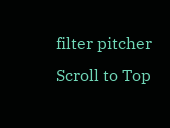filter pitcher
Scroll to Top